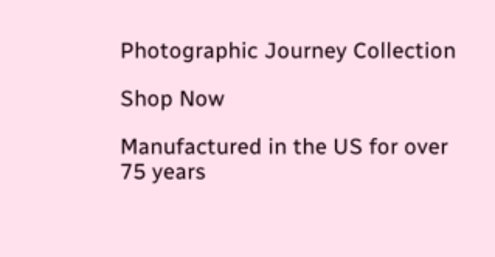Photographic Journey Collection

Shop Now

Manufactured in the US for over 75 years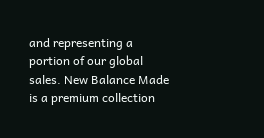and representing a portion of our global sales. New Balance Made is a premium collection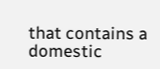that contains a domestic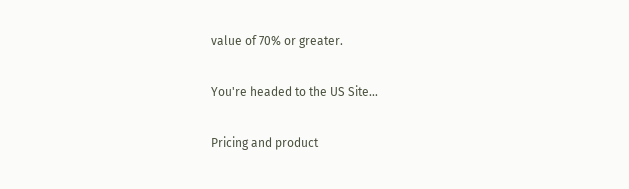value of 70% or greater.

You're headed to the US Site...

Pricing and product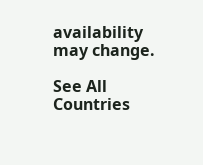availability may change.

See All Countries